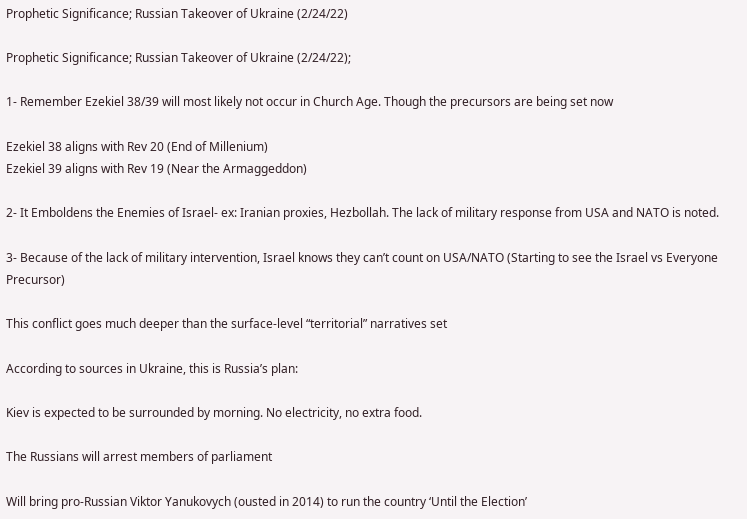Prophetic Significance; Russian Takeover of Ukraine (2/24/22)

Prophetic Significance; Russian Takeover of Ukraine (2/24/22);

1- Remember Ezekiel 38/39 will most likely not occur in Church Age. Though the precursors are being set now

Ezekiel 38 aligns with Rev 20 (End of Millenium)
Ezekiel 39 aligns with Rev 19 (Near the Armaggeddon)

2- It Emboldens the Enemies of Israel- ex: Iranian proxies, Hezbollah. The lack of military response from USA and NATO is noted.

3- Because of the lack of military intervention, Israel knows they can’t count on USA/NATO (Starting to see the Israel vs Everyone Precursor)

This conflict goes much deeper than the surface-level “territorial” narratives set

According to sources in Ukraine, this is Russia’s plan:

Kiev is expected to be surrounded by morning. No electricity, no extra food.

The Russians will arrest members of parliament

Will bring pro-Russian Viktor Yanukovych (ousted in 2014) to run the country ‘Until the Election’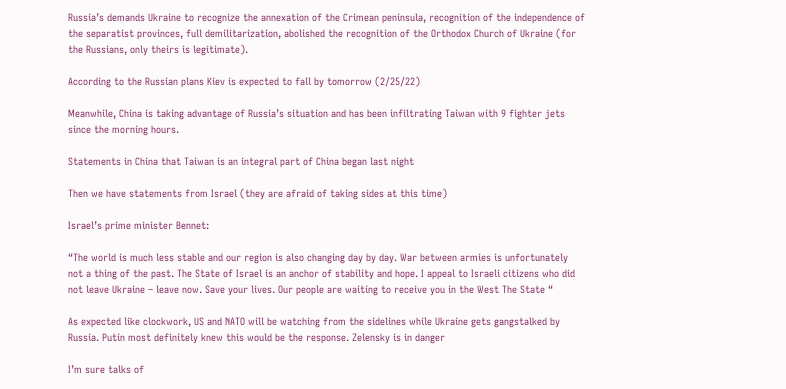Russia’s demands Ukraine to recognize the annexation of the Crimean peninsula, recognition of the independence of the separatist provinces, full demilitarization, abolished the recognition of the Orthodox Church of Ukraine (for the Russians, only theirs is legitimate).

According to the Russian plans Kiev is expected to fall by tomorrow (2/25/22)

Meanwhile, China is taking advantage of Russia’s situation and has been infiltrating Taiwan with 9 fighter jets since the morning hours.

Statements in China that Taiwan is an integral part of China began last night

Then we have statements from Israel (they are afraid of taking sides at this time)

Israel’s prime minister Bennet:

“The world is much less stable and our region is also changing day by day. War between armies is unfortunately not a thing of the past. The State of Israel is an anchor of stability and hope. I appeal to Israeli citizens who did not leave Ukraine – leave now. Save your lives. Our people are waiting to receive you in the West The State “

As expected like clockwork, US and NATO will be watching from the sidelines while Ukraine gets gangstalked by Russia. Putin most definitely knew this would be the response. Zelensky is in danger

I’m sure talks of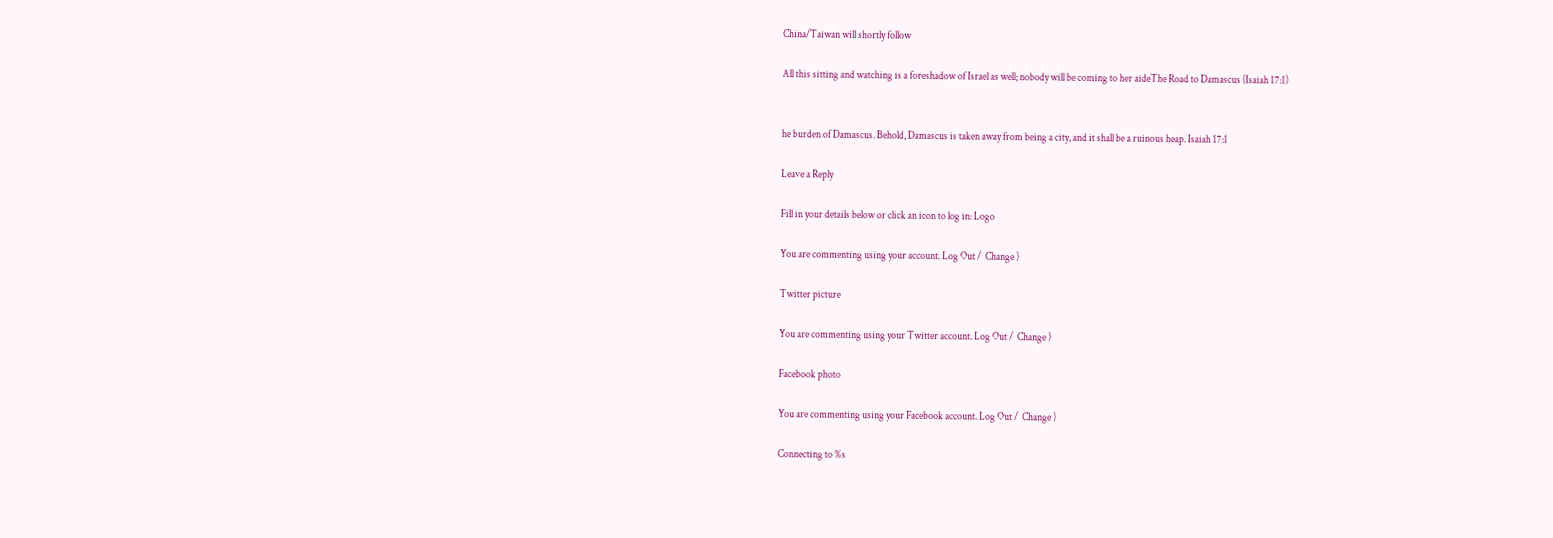China/Taiwan will shortly follow

All this sitting and watching is a foreshadow of Israel as well; nobody will be coming to her aideThe Road to Damascus (Isaiah 17:1)


he burden of Damascus. Behold, Damascus is taken away from being a city, and it shall be a ruinous heap. Isaiah 17:1

Leave a Reply

Fill in your details below or click an icon to log in: Logo

You are commenting using your account. Log Out /  Change )

Twitter picture

You are commenting using your Twitter account. Log Out /  Change )

Facebook photo

You are commenting using your Facebook account. Log Out /  Change )

Connecting to %s